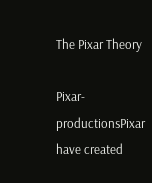The Pixar Theory

Pixar-productionsPixar have created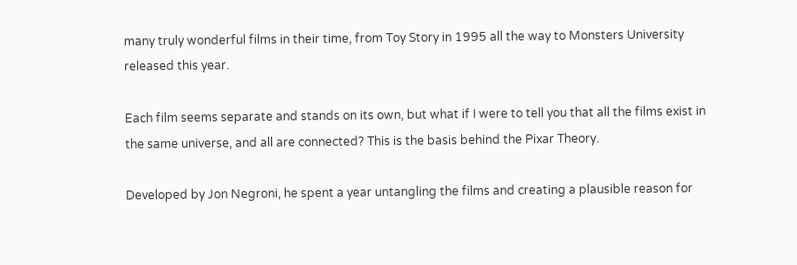many truly wonderful films in their time, from Toy Story in 1995 all the way to Monsters University released this year.

Each film seems separate and stands on its own, but what if I were to tell you that all the films exist in the same universe, and all are connected? This is the basis behind the Pixar Theory.

Developed by Jon Negroni, he spent a year untangling the films and creating a plausible reason for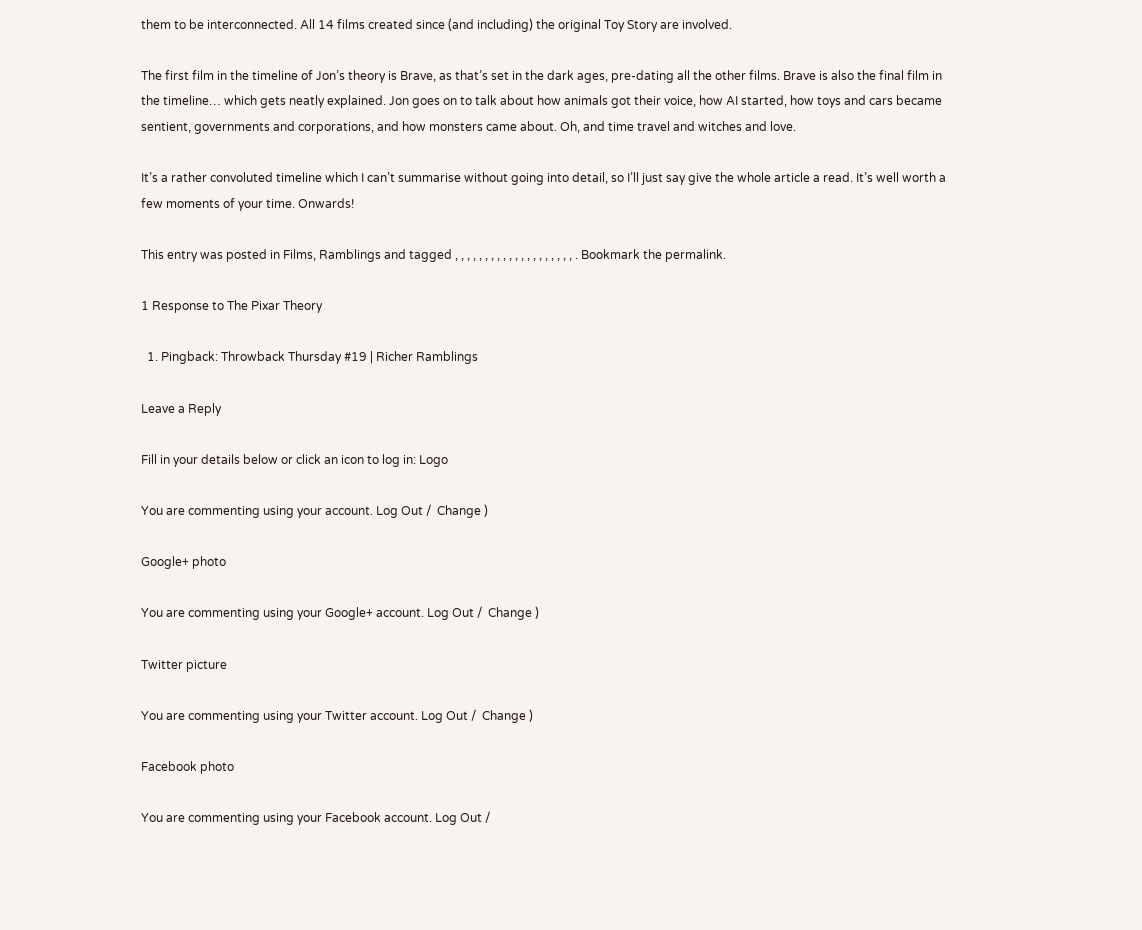them to be interconnected. All 14 films created since (and including) the original Toy Story are involved.

The first film in the timeline of Jon’s theory is Brave, as that’s set in the dark ages, pre-dating all the other films. Brave is also the final film in the timeline… which gets neatly explained. Jon goes on to talk about how animals got their voice, how AI started, how toys and cars became sentient, governments and corporations, and how monsters came about. Oh, and time travel and witches and love.

It’s a rather convoluted timeline which I can’t summarise without going into detail, so I’ll just say give the whole article a read. It’s well worth a few moments of your time. Onwards!

This entry was posted in Films, Ramblings and tagged , , , , , , , , , , , , , , , , , , , , . Bookmark the permalink.

1 Response to The Pixar Theory

  1. Pingback: Throwback Thursday #19 | Richer Ramblings

Leave a Reply

Fill in your details below or click an icon to log in: Logo

You are commenting using your account. Log Out /  Change )

Google+ photo

You are commenting using your Google+ account. Log Out /  Change )

Twitter picture

You are commenting using your Twitter account. Log Out /  Change )

Facebook photo

You are commenting using your Facebook account. Log Out /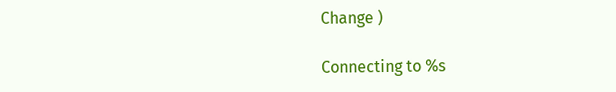Change )

Connecting to %s